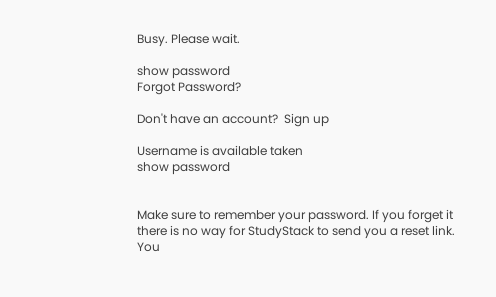Busy. Please wait.

show password
Forgot Password?

Don't have an account?  Sign up

Username is available taken
show password


Make sure to remember your password. If you forget it there is no way for StudyStack to send you a reset link. You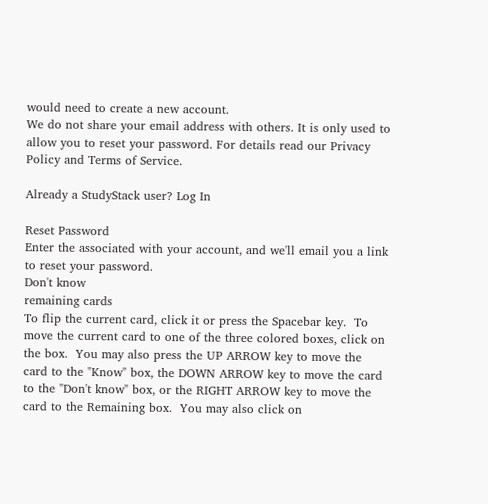would need to create a new account.
We do not share your email address with others. It is only used to allow you to reset your password. For details read our Privacy Policy and Terms of Service.

Already a StudyStack user? Log In

Reset Password
Enter the associated with your account, and we'll email you a link to reset your password.
Don't know
remaining cards
To flip the current card, click it or press the Spacebar key.  To move the current card to one of the three colored boxes, click on the box.  You may also press the UP ARROW key to move the card to the "Know" box, the DOWN ARROW key to move the card to the "Don't know" box, or the RIGHT ARROW key to move the card to the Remaining box.  You may also click on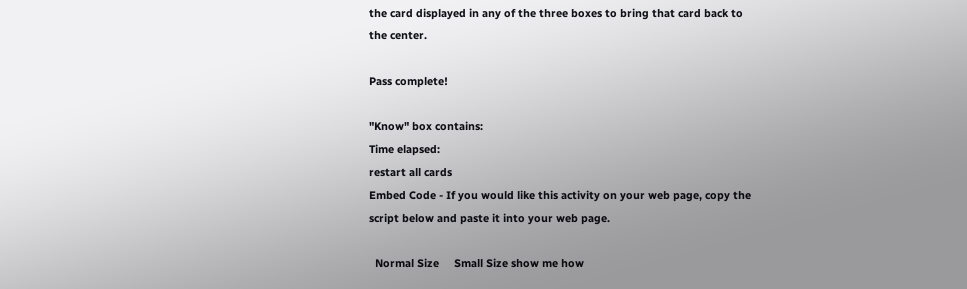the card displayed in any of the three boxes to bring that card back to the center.

Pass complete!

"Know" box contains:
Time elapsed:
restart all cards
Embed Code - If you would like this activity on your web page, copy the script below and paste it into your web page.

  Normal Size     Small Size show me how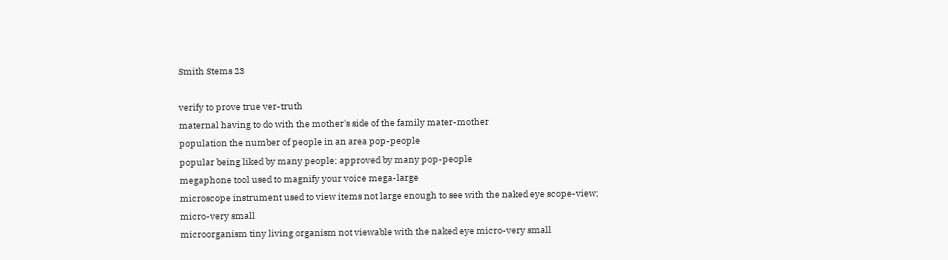Smith Stems 23

verify to prove true ver-truth
maternal having to do with the mother's side of the family mater-mother
population the number of people in an area pop-people
popular being liked by many people; approved by many pop-people
megaphone tool used to magnify your voice mega-large
microscope instrument used to view items not large enough to see with the naked eye scope-view; micro-very small
microorganism tiny living organism not viewable with the naked eye micro-very small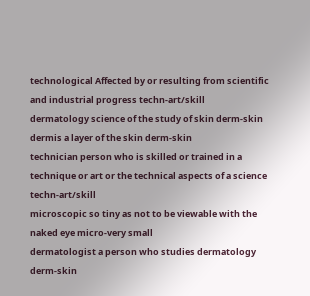technological Affected by or resulting from scientific and industrial progress techn-art/skill
dermatology science of the study of skin derm-skin
dermis a layer of the skin derm-skin
technician person who is skilled or trained in a technique or art or the technical aspects of a science techn-art/skill
microscopic so tiny as not to be viewable with the naked eye micro-very small
dermatologist a person who studies dermatology derm-skin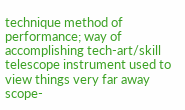technique method of performance; way of accomplishing tech-art/skill
telescope instrument used to view things very far away scope-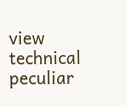view
technical peculiar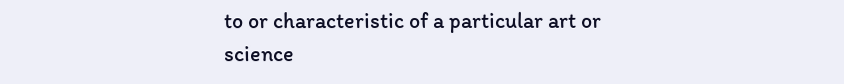to or characteristic of a particular art or science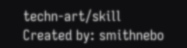techn-art/skill
Created by: smithnebo